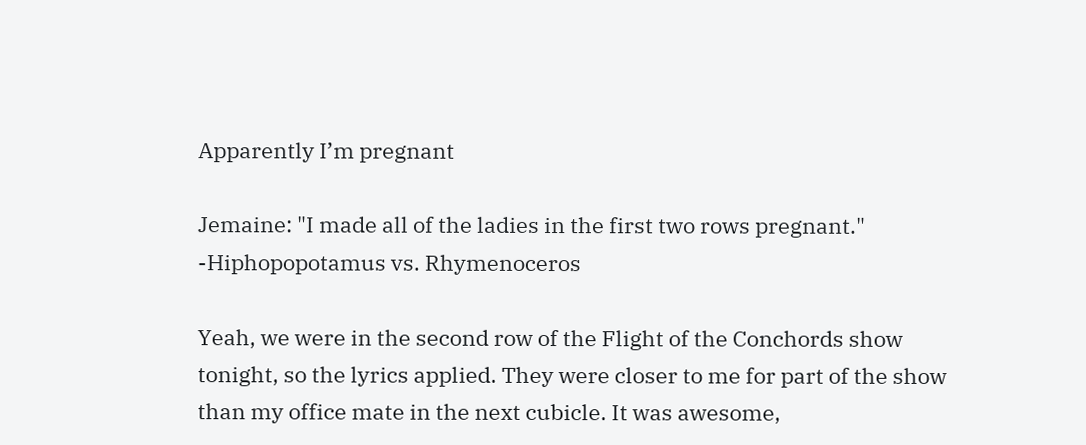Apparently I’m pregnant

Jemaine: "I made all of the ladies in the first two rows pregnant." -Hiphopopotamus vs. Rhymenoceros

Yeah, we were in the second row of the Flight of the Conchords show tonight, so the lyrics applied. They were closer to me for part of the show than my office mate in the next cubicle. It was awesome,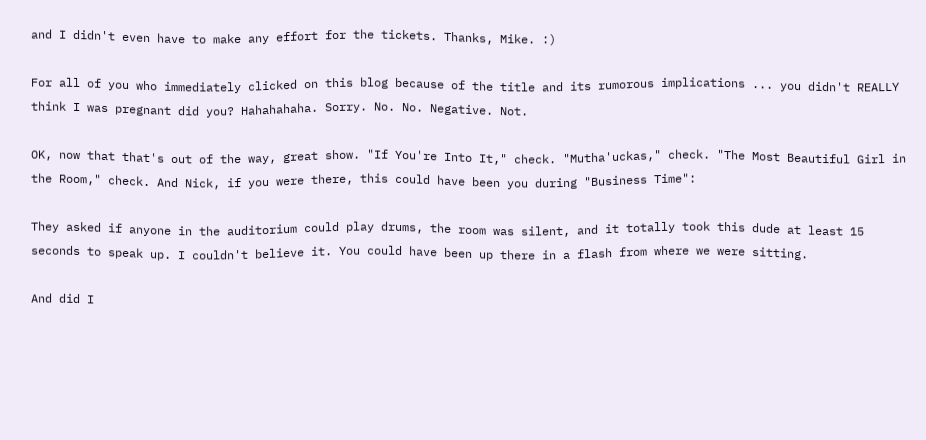and I didn't even have to make any effort for the tickets. Thanks, Mike. :)

For all of you who immediately clicked on this blog because of the title and its rumorous implications ... you didn't REALLY think I was pregnant did you? Hahahahaha. Sorry. No. No. Negative. Not.

OK, now that that's out of the way, great show. "If You're Into It," check. "Mutha'uckas," check. "The Most Beautiful Girl in the Room," check. And Nick, if you were there, this could have been you during "Business Time":

They asked if anyone in the auditorium could play drums, the room was silent, and it totally took this dude at least 15 seconds to speak up. I couldn't believe it. You could have been up there in a flash from where we were sitting.

And did I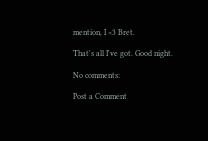mention, I <3 Bret.

That's all I've got. Good night.

No comments:

Post a Comment